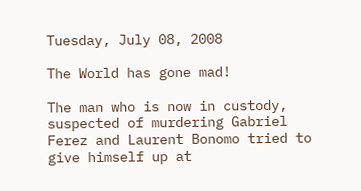Tuesday, July 08, 2008

The World has gone mad!

The man who is now in custody, suspected of murdering Gabriel Ferez and Laurent Bonomo tried to give himself up at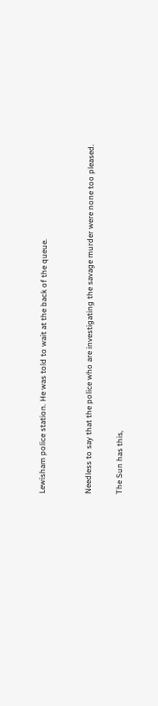Lewisham police station. He was told to wait at the back of the queue.


Needless to say that the police who are investigating the savage murder were none too pleased.

The Sun has this,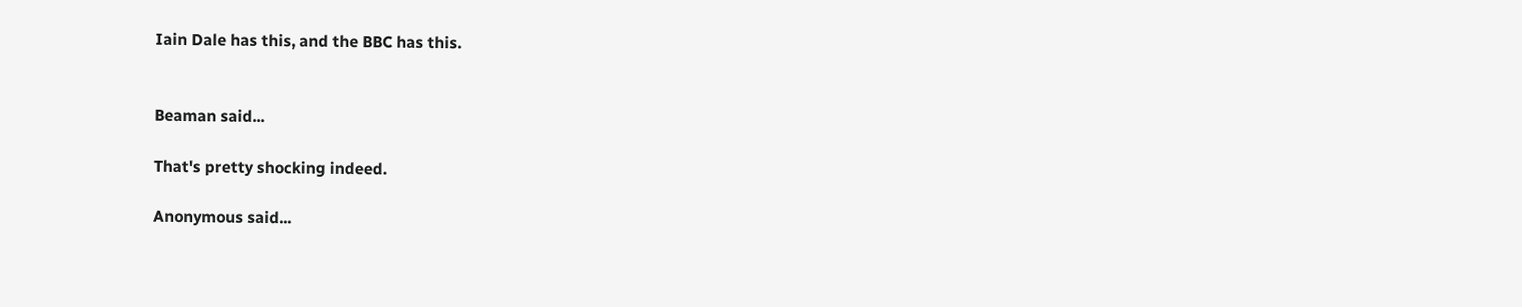Iain Dale has this, and the BBC has this.


Beaman said...

That's pretty shocking indeed.

Anonymous said...